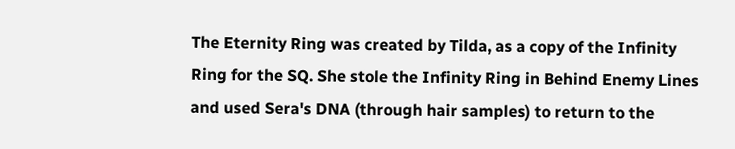The Eternity Ring was created by Tilda, as a copy of the Infinity Ring for the SQ. She stole the Infinity Ring in Behind Enemy Lines and used Sera's DNA (through hair samples) to return to the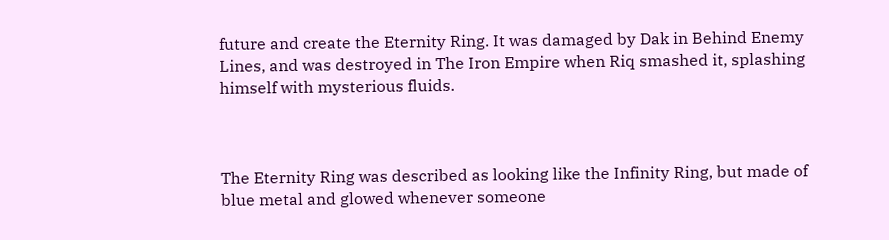future and create the Eternity Ring. It was damaged by Dak in Behind Enemy Lines, and was destroyed in The Iron Empire when Riq smashed it, splashing himself with mysterious fluids.



The Eternity Ring was described as looking like the Infinity Ring, but made of blue metal and glowed whenever someone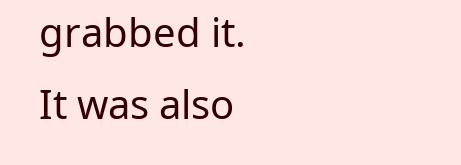grabbed it. It was also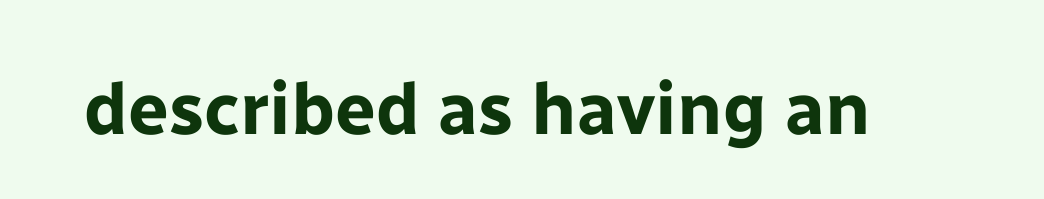described as having an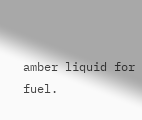amber liquid for fuel.